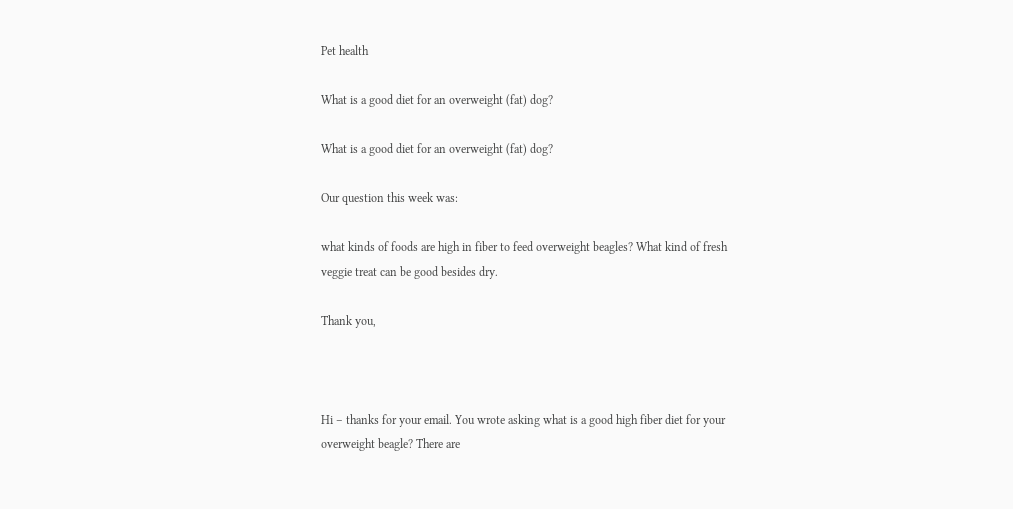Pet health

What is a good diet for an overweight (fat) dog?

What is a good diet for an overweight (fat) dog?

Our question this week was:

what kinds of foods are high in fiber to feed overweight beagles? What kind of fresh veggie treat can be good besides dry.

Thank you,



Hi – thanks for your email. You wrote asking what is a good high fiber diet for your overweight beagle? There are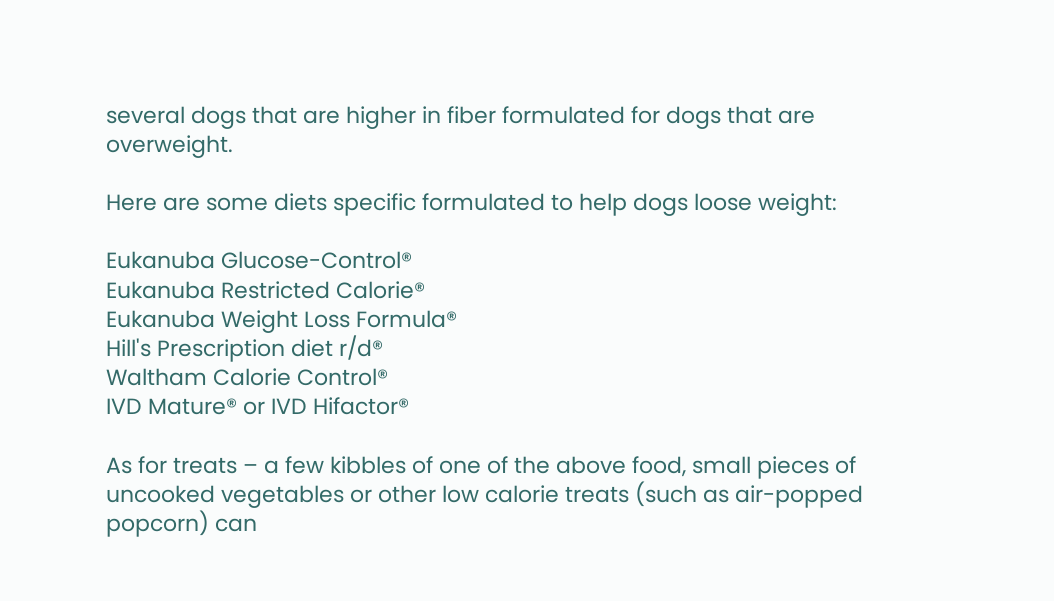several dogs that are higher in fiber formulated for dogs that are overweight.

Here are some diets specific formulated to help dogs loose weight:

Eukanuba Glucose-Control®
Eukanuba Restricted Calorie®
Eukanuba Weight Loss Formula®
Hill's Prescription diet r/d®
Waltham Calorie Control®
IVD Mature® or IVD Hifactor®

As for treats – a few kibbles of one of the above food, small pieces of uncooked vegetables or other low calorie treats (such as air-popped popcorn) can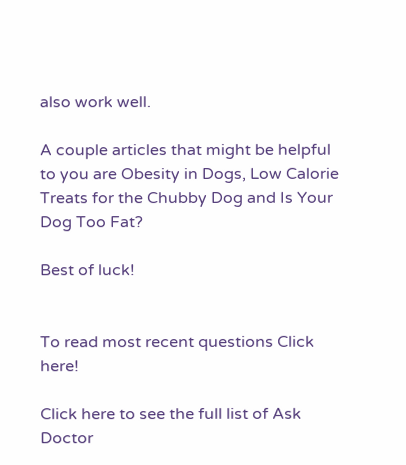also work well.

A couple articles that might be helpful to you are Obesity in Dogs, Low Calorie Treats for the Chubby Dog and Is Your Dog Too Fat?

Best of luck!


To read most recent questions Click here!

Click here to see the full list of Ask Doctor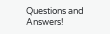Questions and Answers!